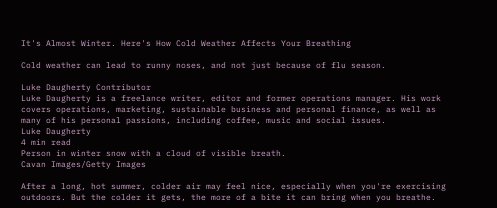It's Almost Winter. Here's How Cold Weather Affects Your Breathing

Cold weather can lead to runny noses, and not just because of flu season.

Luke Daugherty Contributor
Luke Daugherty is a freelance writer, editor and former operations manager. His work covers operations, marketing, sustainable business and personal finance, as well as many of his personal passions, including coffee, music and social issues.
Luke Daugherty
4 min read
Person in winter snow with a cloud of visible breath.
Cavan Images/Getty Images

After a long, hot summer, colder air may feel nice, especially when you're exercising outdoors. But the colder it gets, the more of a bite it can bring when you breathe.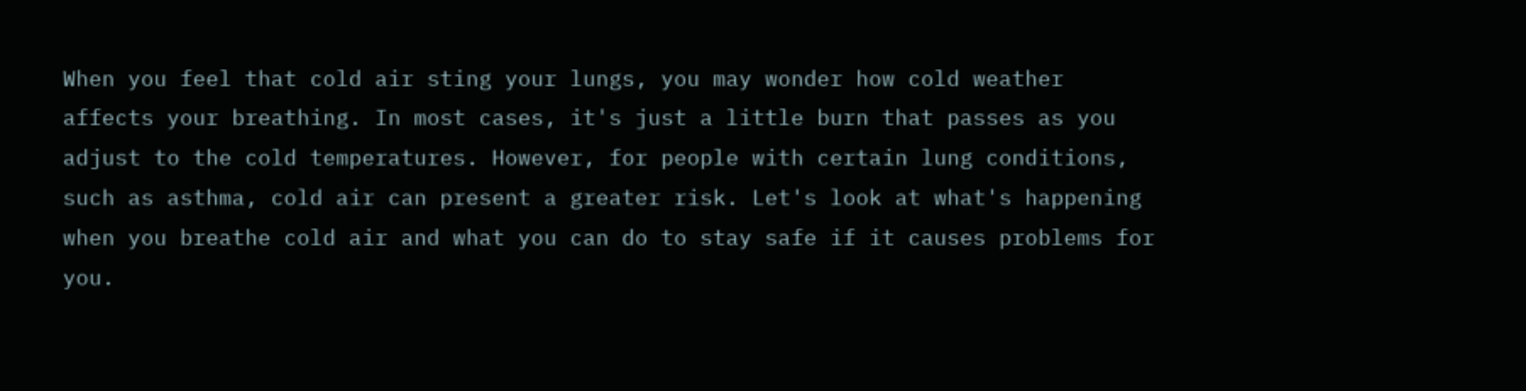When you feel that cold air sting your lungs, you may wonder how cold weather affects your breathing. In most cases, it's just a little burn that passes as you adjust to the cold temperatures. However, for people with certain lung conditions, such as asthma, cold air can present a greater risk. Let's look at what's happening when you breathe cold air and what you can do to stay safe if it causes problems for you.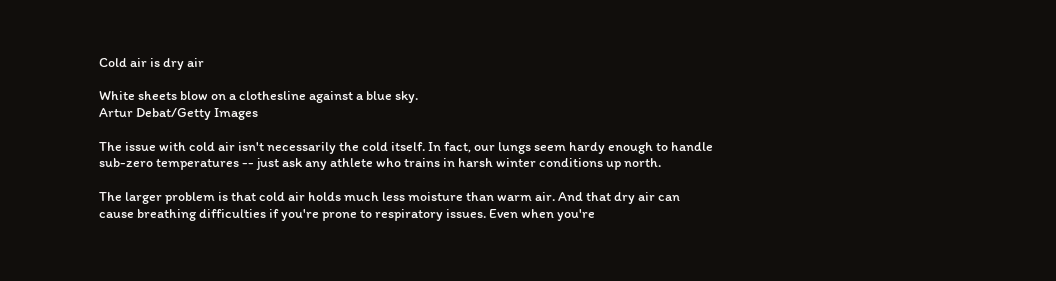Cold air is dry air

White sheets blow on a clothesline against a blue sky.
Artur Debat/Getty Images

The issue with cold air isn't necessarily the cold itself. In fact, our lungs seem hardy enough to handle sub-zero temperatures -- just ask any athlete who trains in harsh winter conditions up north.

The larger problem is that cold air holds much less moisture than warm air. And that dry air can cause breathing difficulties if you're prone to respiratory issues. Even when you're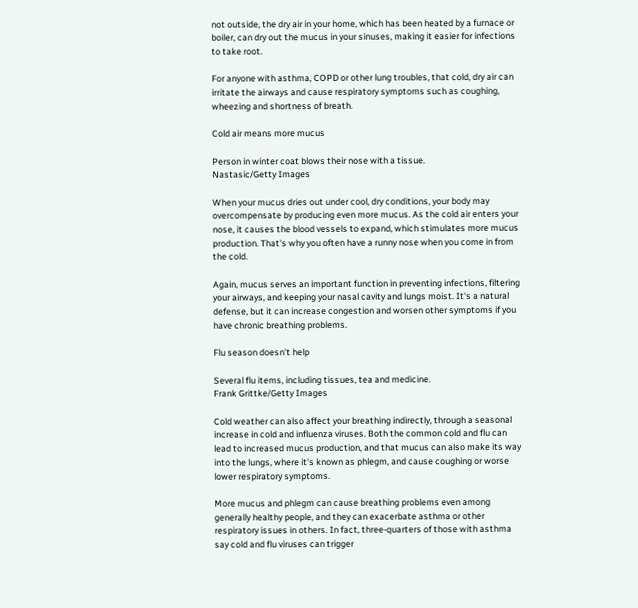not outside, the dry air in your home, which has been heated by a furnace or boiler, can dry out the mucus in your sinuses, making it easier for infections to take root.

For anyone with asthma, COPD or other lung troubles, that cold, dry air can irritate the airways and cause respiratory symptoms such as coughing, wheezing and shortness of breath.

Cold air means more mucus

Person in winter coat blows their nose with a tissue.
Nastasic/Getty Images

When your mucus dries out under cool, dry conditions, your body may overcompensate by producing even more mucus. As the cold air enters your nose, it causes the blood vessels to expand, which stimulates more mucus production. That's why you often have a runny nose when you come in from the cold.

Again, mucus serves an important function in preventing infections, filtering your airways, and keeping your nasal cavity and lungs moist. It's a natural defense, but it can increase congestion and worsen other symptoms if you have chronic breathing problems.

Flu season doesn't help

Several flu items, including tissues, tea and medicine.
Frank Grittke/Getty Images

Cold weather can also affect your breathing indirectly, through a seasonal increase in cold and influenza viruses. Both the common cold and flu can lead to increased mucus production, and that mucus can also make its way into the lungs, where it's known as phlegm, and cause coughing or worse lower respiratory symptoms.

More mucus and phlegm can cause breathing problems even among generally healthy people, and they can exacerbate asthma or other respiratory issues in others. In fact, three-quarters of those with asthma say cold and flu viruses can trigger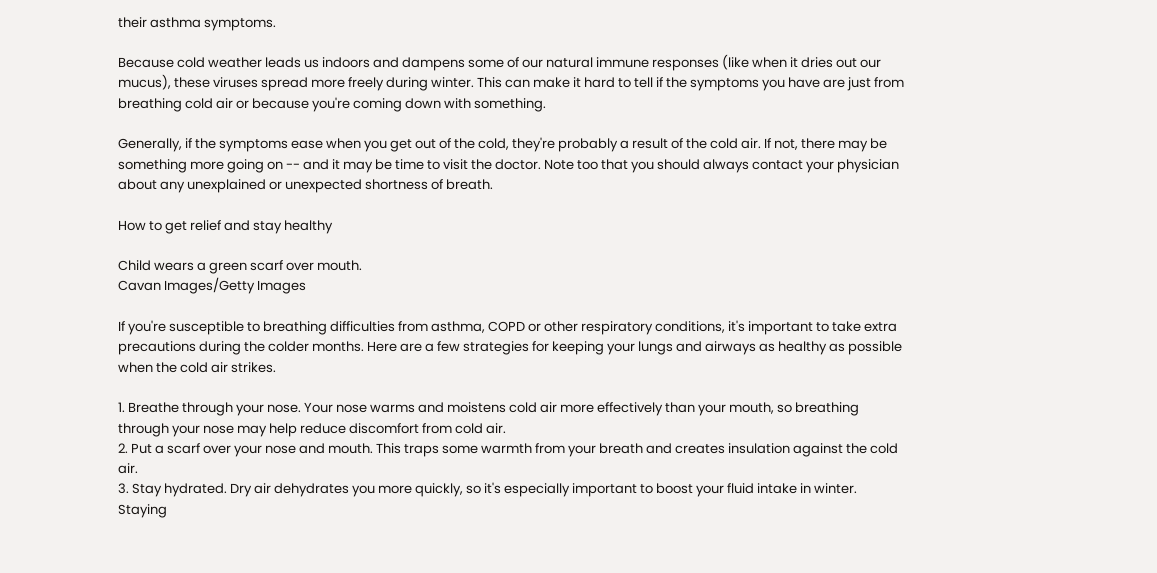their asthma symptoms.

Because cold weather leads us indoors and dampens some of our natural immune responses (like when it dries out our mucus), these viruses spread more freely during winter. This can make it hard to tell if the symptoms you have are just from breathing cold air or because you're coming down with something.

Generally, if the symptoms ease when you get out of the cold, they're probably a result of the cold air. If not, there may be something more going on -- and it may be time to visit the doctor. Note too that you should always contact your physician about any unexplained or unexpected shortness of breath.

How to get relief and stay healthy

Child wears a green scarf over mouth.
Cavan Images/Getty Images

If you're susceptible to breathing difficulties from asthma, COPD or other respiratory conditions, it's important to take extra precautions during the colder months. Here are a few strategies for keeping your lungs and airways as healthy as possible when the cold air strikes.

1. Breathe through your nose. Your nose warms and moistens cold air more effectively than your mouth, so breathing through your nose may help reduce discomfort from cold air.
2. Put a scarf over your nose and mouth. This traps some warmth from your breath and creates insulation against the cold air.
3. Stay hydrated. Dry air dehydrates you more quickly, so it's especially important to boost your fluid intake in winter. Staying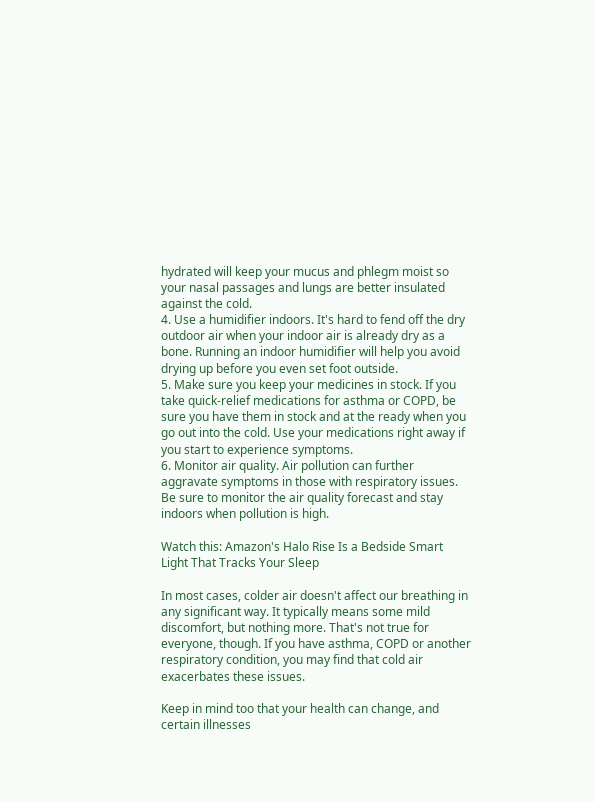hydrated will keep your mucus and phlegm moist so your nasal passages and lungs are better insulated against the cold.
4. Use a humidifier indoors. It's hard to fend off the dry outdoor air when your indoor air is already dry as a bone. Running an indoor humidifier will help you avoid drying up before you even set foot outside.
5. Make sure you keep your medicines in stock. If you take quick-relief medications for asthma or COPD, be sure you have them in stock and at the ready when you go out into the cold. Use your medications right away if you start to experience symptoms.
6. Monitor air quality. Air pollution can further aggravate symptoms in those with respiratory issues. Be sure to monitor the air quality forecast and stay indoors when pollution is high.

Watch this: Amazon's Halo Rise Is a Bedside Smart Light That Tracks Your Sleep

In most cases, colder air doesn't affect our breathing in any significant way. It typically means some mild discomfort, but nothing more. That's not true for everyone, though. If you have asthma, COPD or another respiratory condition, you may find that cold air exacerbates these issues.

Keep in mind too that your health can change, and certain illnesses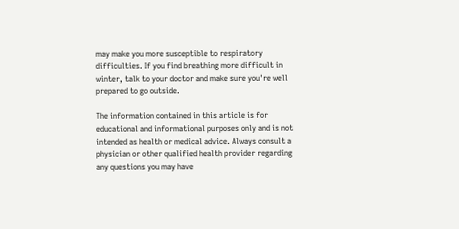may make you more susceptible to respiratory difficulties. If you find breathing more difficult in winter, talk to your doctor and make sure you're well prepared to go outside.

The information contained in this article is for educational and informational purposes only and is not intended as health or medical advice. Always consult a physician or other qualified health provider regarding any questions you may have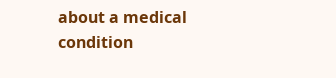about a medical condition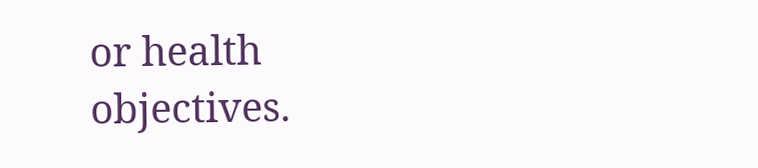or health objectives.